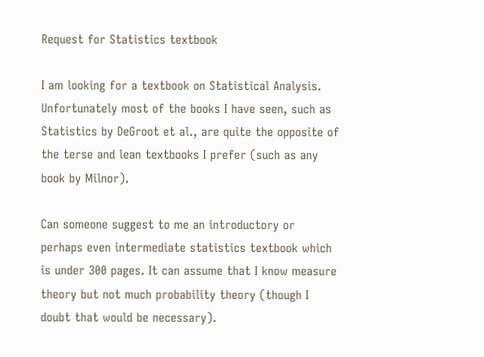Request for Statistics textbook

I am looking for a textbook on Statistical Analysis. Unfortunately most of the books I have seen, such as Statistics by DeGroot et al., are quite the opposite of the terse and lean textbooks I prefer (such as any book by Milnor).

Can someone suggest to me an introductory or perhaps even intermediate statistics textbook which is under 300 pages. It can assume that I know measure theory but not much probability theory (though I doubt that would be necessary).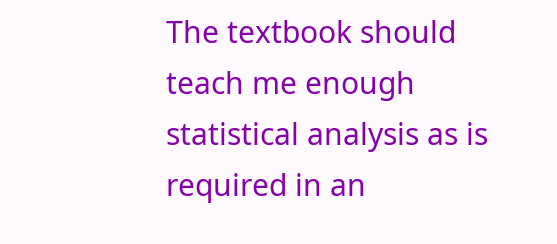The textbook should teach me enough statistical analysis as is required in an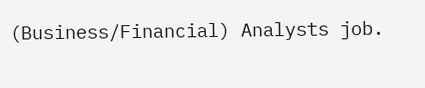(Business/Financial) Analysts job.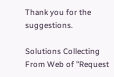Thank you for the suggestions.

Solutions Collecting From Web of "Request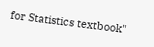for Statistics textbook"